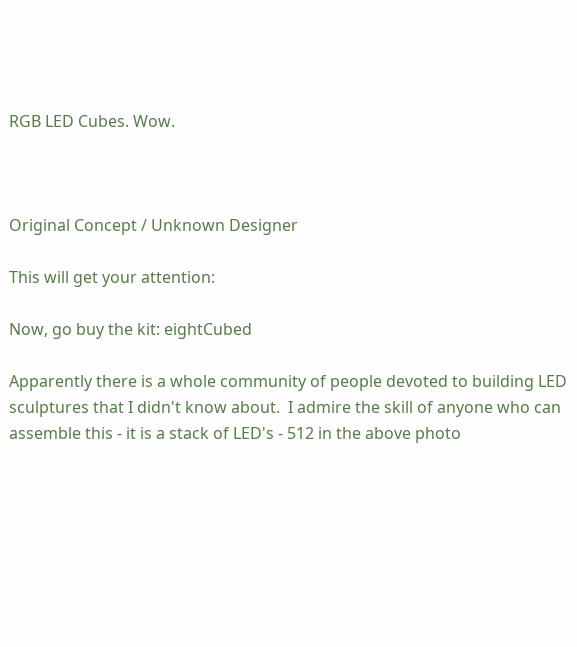RGB LED Cubes. Wow.



Original Concept / Unknown Designer

This will get your attention:

Now, go buy the kit: eightCubed

Apparently there is a whole community of people devoted to building LED sculptures that I didn't know about.  I admire the skill of anyone who can assemble this - it is a stack of LED's - 512 in the above photo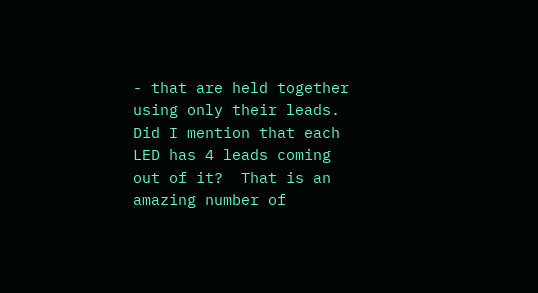- that are held together using only their leads.  Did I mention that each LED has 4 leads coming out of it?  That is an amazing number of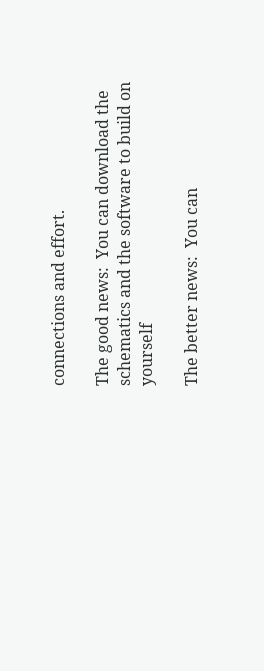connections and effort.

The good news:  You can download the schematics and the software to build on yourself

The better news:  You can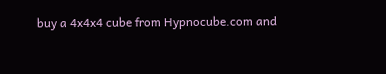buy a 4x4x4 cube from Hypnocube.com and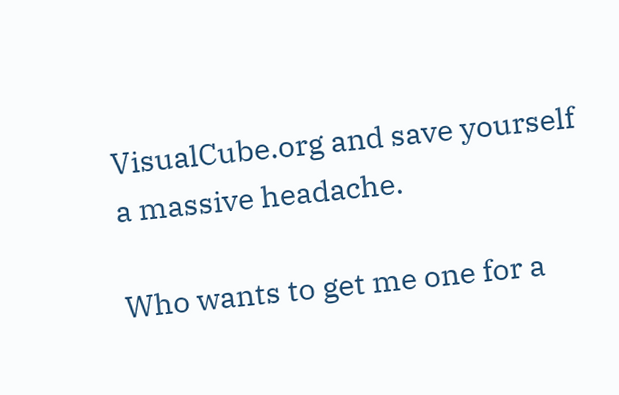VisualCube.org and save yourself a massive headache.

Who wants to get me one for a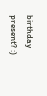birthday present? :)